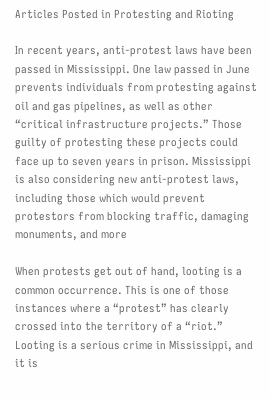Articles Posted in Protesting and Rioting

In recent years, anti-protest laws have been passed in Mississippi. One law passed in June prevents individuals from protesting against oil and gas pipelines, as well as other “critical infrastructure projects.” Those guilty of protesting these projects could face up to seven years in prison. Mississippi is also considering new anti-protest laws, including those which would prevent protestors from blocking traffic, damaging monuments, and more

When protests get out of hand, looting is a common occurrence. This is one of those instances where a “protest” has clearly crossed into the territory of a “riot.” Looting is a serious crime in Mississippi, and it is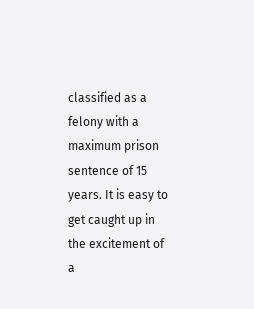classified as a felony with a maximum prison sentence of 15 years. It is easy to get caught up in the excitement of a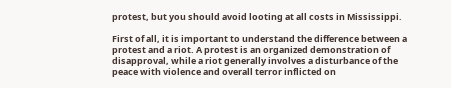protest, but you should avoid looting at all costs in Mississippi.

First of all, it is important to understand the difference between a protest and a riot. A protest is an organized demonstration of disapproval, while a riot generally involves a disturbance of the peace with violence and overall terror inflicted on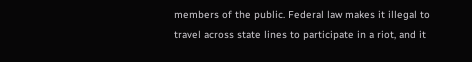members of the public. Federal law makes it illegal to travel across state lines to participate in a riot, and it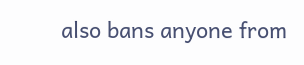also bans anyone from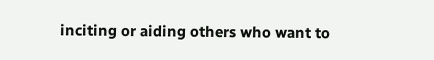inciting or aiding others who want to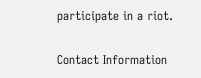participate in a riot.

Contact Information